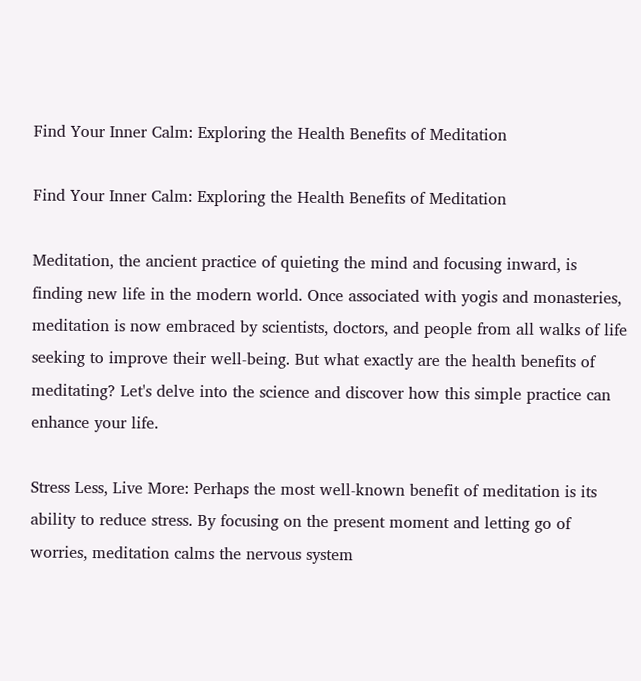Find Your Inner Calm: Exploring the Health Benefits of Meditation

Find Your Inner Calm: Exploring the Health Benefits of Meditation

Meditation, the ancient practice of quieting the mind and focusing inward, is finding new life in the modern world. Once associated with yogis and monasteries, meditation is now embraced by scientists, doctors, and people from all walks of life seeking to improve their well-being. But what exactly are the health benefits of meditating? Let's delve into the science and discover how this simple practice can enhance your life.

Stress Less, Live More: Perhaps the most well-known benefit of meditation is its ability to reduce stress. By focusing on the present moment and letting go of worries, meditation calms the nervous system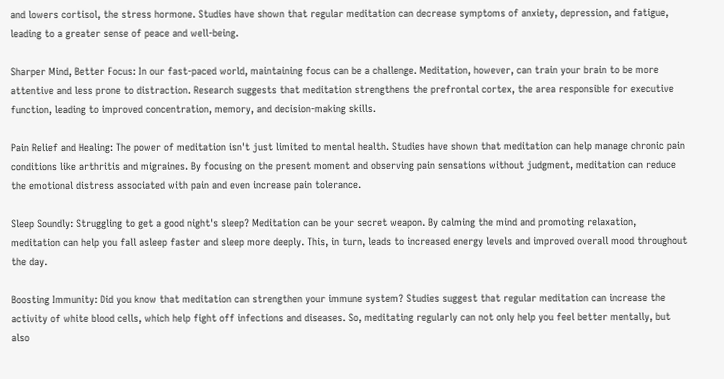and lowers cortisol, the stress hormone. Studies have shown that regular meditation can decrease symptoms of anxiety, depression, and fatigue, leading to a greater sense of peace and well-being.

Sharper Mind, Better Focus: In our fast-paced world, maintaining focus can be a challenge. Meditation, however, can train your brain to be more attentive and less prone to distraction. Research suggests that meditation strengthens the prefrontal cortex, the area responsible for executive function, leading to improved concentration, memory, and decision-making skills.

Pain Relief and Healing: The power of meditation isn't just limited to mental health. Studies have shown that meditation can help manage chronic pain conditions like arthritis and migraines. By focusing on the present moment and observing pain sensations without judgment, meditation can reduce the emotional distress associated with pain and even increase pain tolerance.

Sleep Soundly: Struggling to get a good night's sleep? Meditation can be your secret weapon. By calming the mind and promoting relaxation, meditation can help you fall asleep faster and sleep more deeply. This, in turn, leads to increased energy levels and improved overall mood throughout the day.

Boosting Immunity: Did you know that meditation can strengthen your immune system? Studies suggest that regular meditation can increase the activity of white blood cells, which help fight off infections and diseases. So, meditating regularly can not only help you feel better mentally, but also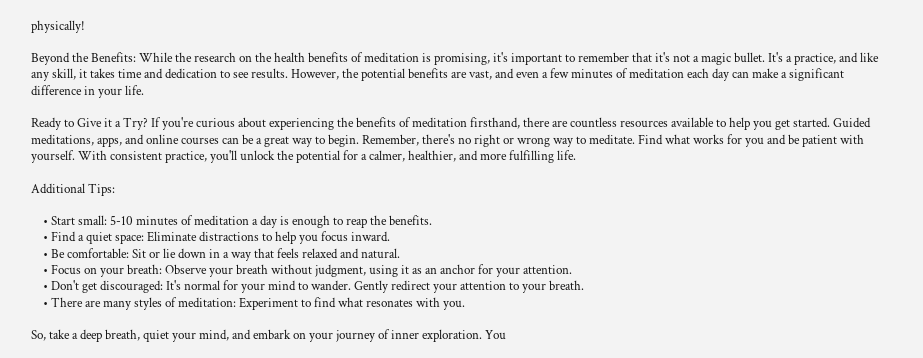physically!

Beyond the Benefits: While the research on the health benefits of meditation is promising, it's important to remember that it's not a magic bullet. It's a practice, and like any skill, it takes time and dedication to see results. However, the potential benefits are vast, and even a few minutes of meditation each day can make a significant difference in your life.

Ready to Give it a Try? If you're curious about experiencing the benefits of meditation firsthand, there are countless resources available to help you get started. Guided meditations, apps, and online courses can be a great way to begin. Remember, there's no right or wrong way to meditate. Find what works for you and be patient with yourself. With consistent practice, you'll unlock the potential for a calmer, healthier, and more fulfilling life.

Additional Tips:

    • Start small: 5-10 minutes of meditation a day is enough to reap the benefits.
    • Find a quiet space: Eliminate distractions to help you focus inward.
    • Be comfortable: Sit or lie down in a way that feels relaxed and natural.
    • Focus on your breath: Observe your breath without judgment, using it as an anchor for your attention.
    • Don't get discouraged: It's normal for your mind to wander. Gently redirect your attention to your breath.
    • There are many styles of meditation: Experiment to find what resonates with you.

So, take a deep breath, quiet your mind, and embark on your journey of inner exploration. You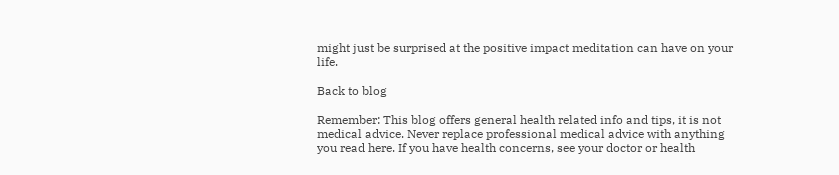might just be surprised at the positive impact meditation can have on your life.

Back to blog

Remember: This blog offers general health related info and tips, it is not medical advice. Never replace professional medical advice with anything you read here. If you have health concerns, see your doctor or health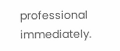professional immediately.